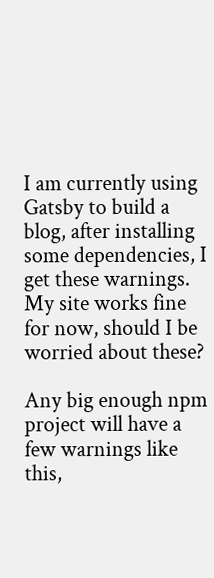I am currently using Gatsby to build a blog, after installing some dependencies, I get these warnings. My site works fine for now, should I be worried about these?

Any big enough npm project will have a few warnings like this,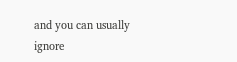and you can usually ignore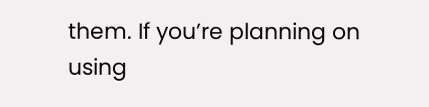them. If you’re planning on using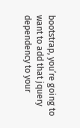bootstrap, you’re going to want to add that jquery dependency to your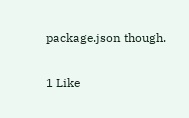package.json though.

1 Like